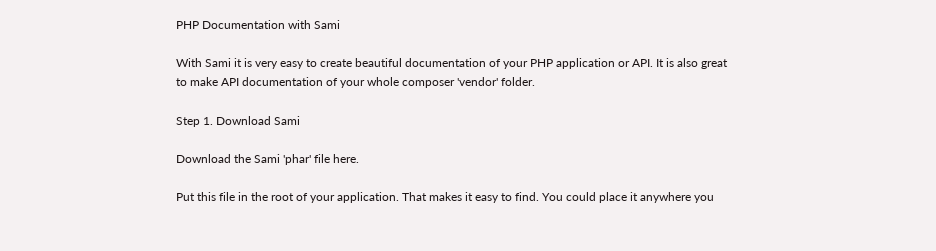PHP Documentation with Sami

With Sami it is very easy to create beautiful documentation of your PHP application or API. It is also great to make API documentation of your whole composer 'vendor' folder.

Step 1. Download Sami

Download the Sami 'phar' file here.

Put this file in the root of your application. That makes it easy to find. You could place it anywhere you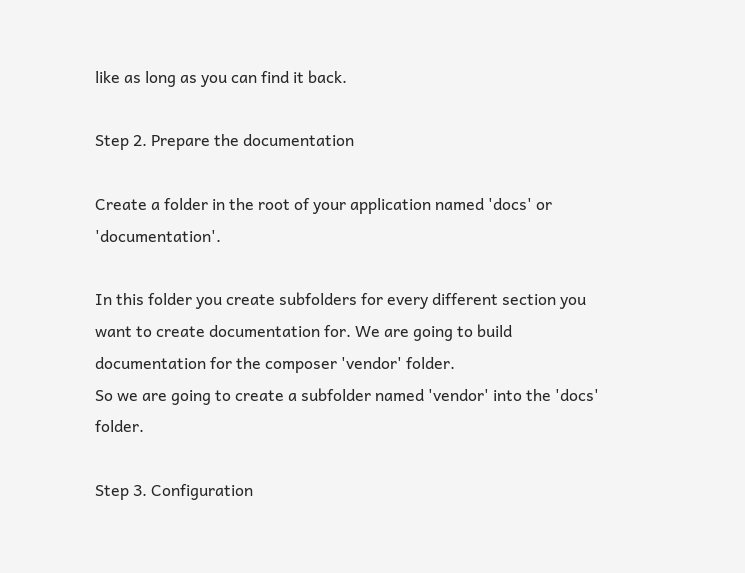like as long as you can find it back.

Step 2. Prepare the documentation

Create a folder in the root of your application named 'docs' or 'documentation'.

In this folder you create subfolders for every different section you want to create documentation for. We are going to build documentation for the composer 'vendor' folder.
So we are going to create a subfolder named 'vendor' into the 'docs' folder.

Step 3. Configuration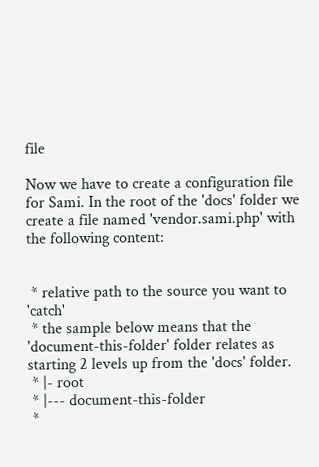file

Now we have to create a configuration file for Sami. In the root of the 'docs' folder we create a file named 'vendor.sami.php' with the following content:


 * relative path to the source you want to 'catch'
 * the sample below means that the 'document-this-folder' folder relates as starting 2 levels up from the 'docs' folder.
 * |- root
 * |--- document-this-folder
 *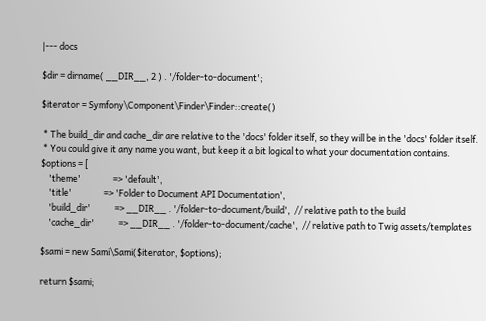|--- docs

$dir = dirname( __DIR__, 2 ) . '/folder-to-document';

$iterator = Symfony\Component\Finder\Finder::create()

 * The build_dir and cache_dir are relative to the 'docs' folder itself, so they will be in the 'docs' folder itself.
 * You could give it any name you want, but keep it a bit logical to what your documentation contains.
$options = [
    'theme'                => 'default',
    'title'                => 'Folder to Document API Documentation',
    'build_dir'            => __DIR__ . '/folder-to-document/build',  // relative path to the build
    'cache_dir'            => __DIR__ . '/folder-to-document/cache',  // relative path to Twig assets/templates

$sami = new Sami\Sami($iterator, $options);

return $sami;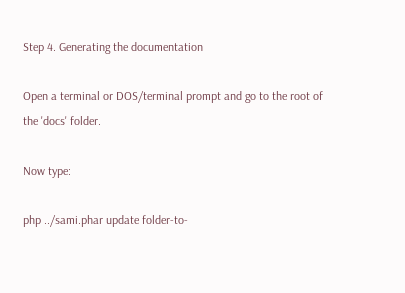Step 4. Generating the documentation

Open a terminal or DOS/terminal prompt and go to the root of the 'docs' folder.

Now type:

php ../sami.phar update folder-to-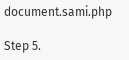document.sami.php

Step 5.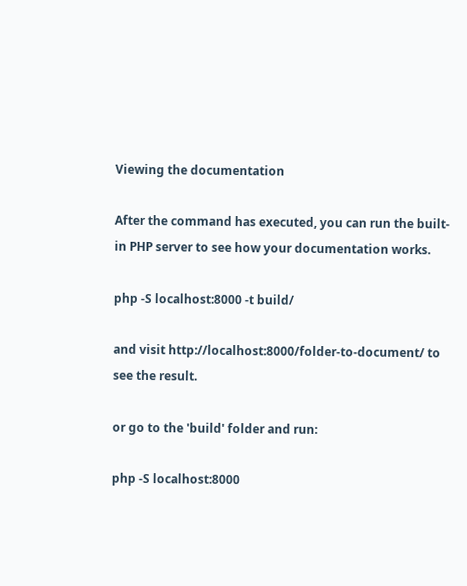Viewing the documentation

After the command has executed, you can run the built-in PHP server to see how your documentation works.

php -S localhost:8000 -t build/

and visit http://localhost:8000/folder-to-document/ to see the result.

or go to the 'build' folder and run:

php -S localhost:8000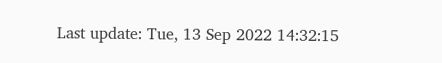Last update: Tue, 13 Sep 2022 14:32:15